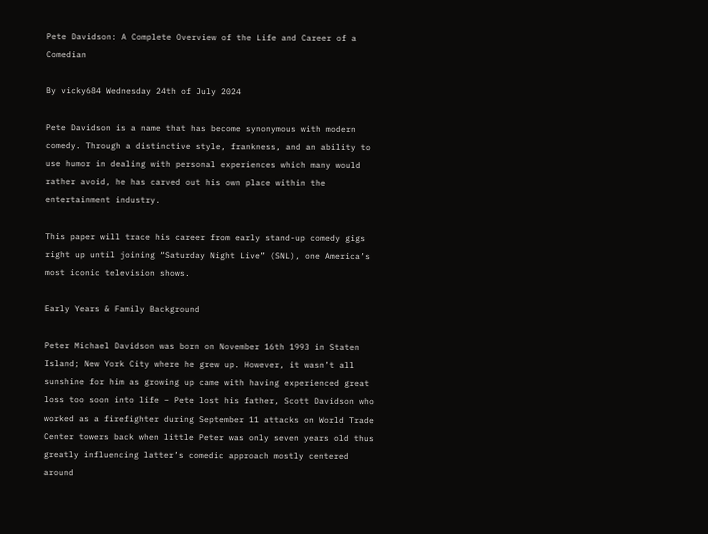Pete Davidson: A Complete Overview of the Life and Career of a Comedian

By vicky684 Wednesday 24th of July 2024

Pete Davidson is a name that has become synonymous with modern comedy. Through a distinctive style, frankness, and an ability to use humor in dealing with personal experiences which many would rather avoid, he has carved out his own place within the entertainment industry.

This paper will trace his career from early stand-up comedy gigs right up until joining “Saturday Night Live” (SNL), one America’s most iconic television shows.

Early Years & Family Background

Peter Michael Davidson was born on November 16th 1993 in Staten Island; New York City where he grew up. However, it wasn’t all sunshine for him as growing up came with having experienced great loss too soon into life – Pete lost his father, Scott Davidson who worked as a firefighter during September 11 attacks on World Trade Center towers back when little Peter was only seven years old thus greatly influencing latter’s comedic approach mostly centered around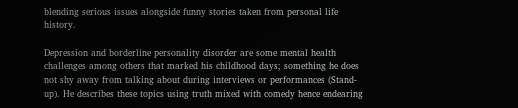blending serious issues alongside funny stories taken from personal life history.

Depression and borderline personality disorder are some mental health challenges among others that marked his childhood days; something he does not shy away from talking about during interviews or performances (Stand-up). He describes these topics using truth mixed with comedy hence endearing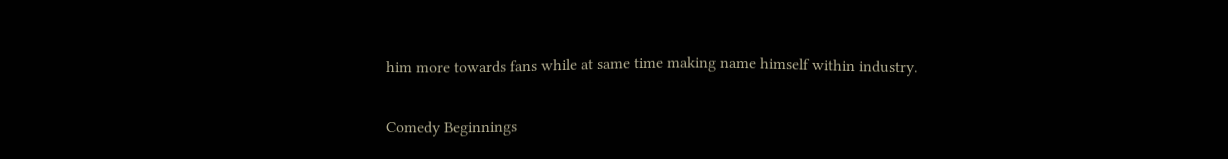him more towards fans while at same time making name himself within industry.

Comedy Beginnings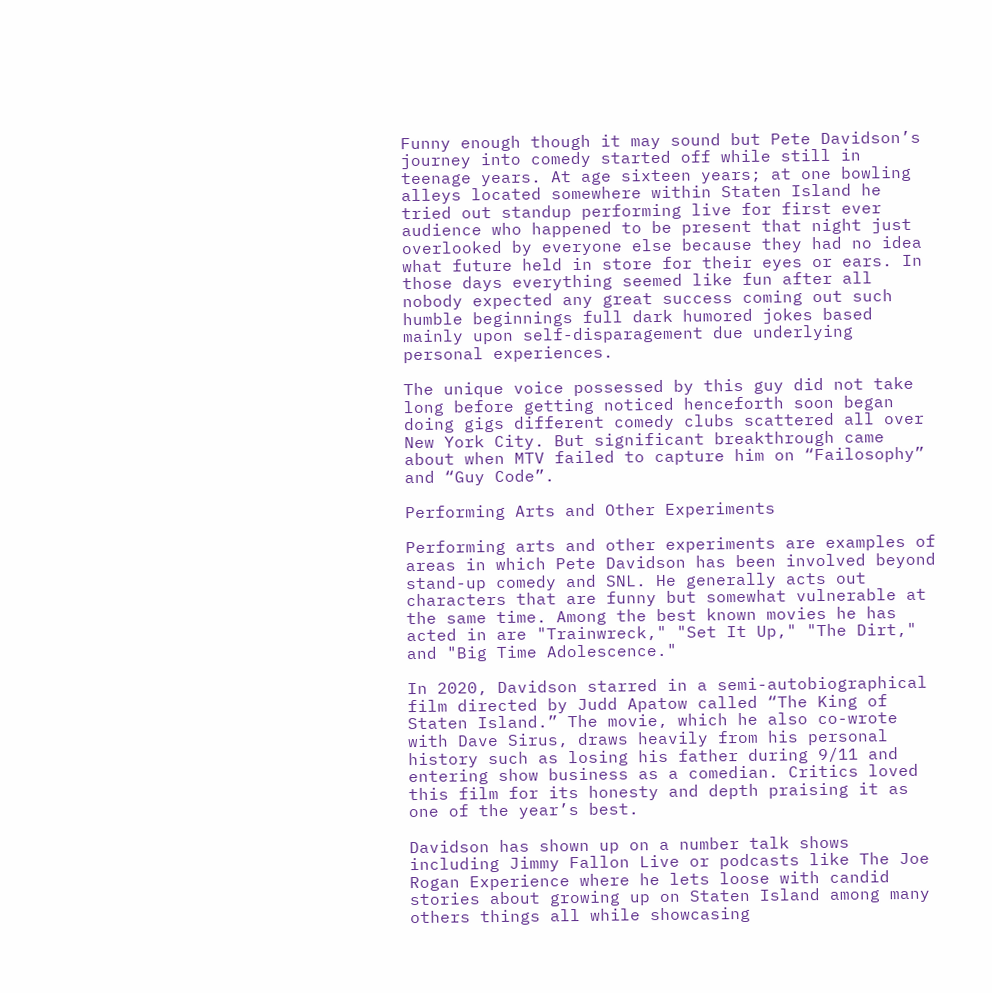Funny enough though it may sound but Pete Davidson’s journey into comedy started off while still in teenage years. At age sixteen years; at one bowling alleys located somewhere within Staten Island he tried out standup performing live for first ever audience who happened to be present that night just overlooked by everyone else because they had no idea what future held in store for their eyes or ears. In those days everything seemed like fun after all nobody expected any great success coming out such humble beginnings full dark humored jokes based mainly upon self-disparagement due underlying personal experiences.

The unique voice possessed by this guy did not take long before getting noticed henceforth soon began doing gigs different comedy clubs scattered all over New York City. But significant breakthrough came about when MTV failed to capture him on “Failosophy” and “Guy Code”.

Performing Arts and Other Experiments

Performing arts and other experiments are examples of areas in which Pete Davidson has been involved beyond stand-up comedy and SNL. He generally acts out characters that are funny but somewhat vulnerable at the same time. Among the best known movies he has acted in are "Trainwreck," "Set It Up," "The Dirt," and "Big Time Adolescence."

In 2020, Davidson starred in a semi-autobiographical film directed by Judd Apatow called “The King of Staten Island.” The movie, which he also co-wrote with Dave Sirus, draws heavily from his personal history such as losing his father during 9/11 and entering show business as a comedian. Critics loved this film for its honesty and depth praising it as one of the year’s best.

Davidson has shown up on a number talk shows including Jimmy Fallon Live or podcasts like The Joe Rogan Experience where he lets loose with candid stories about growing up on Staten Island among many others things all while showcasing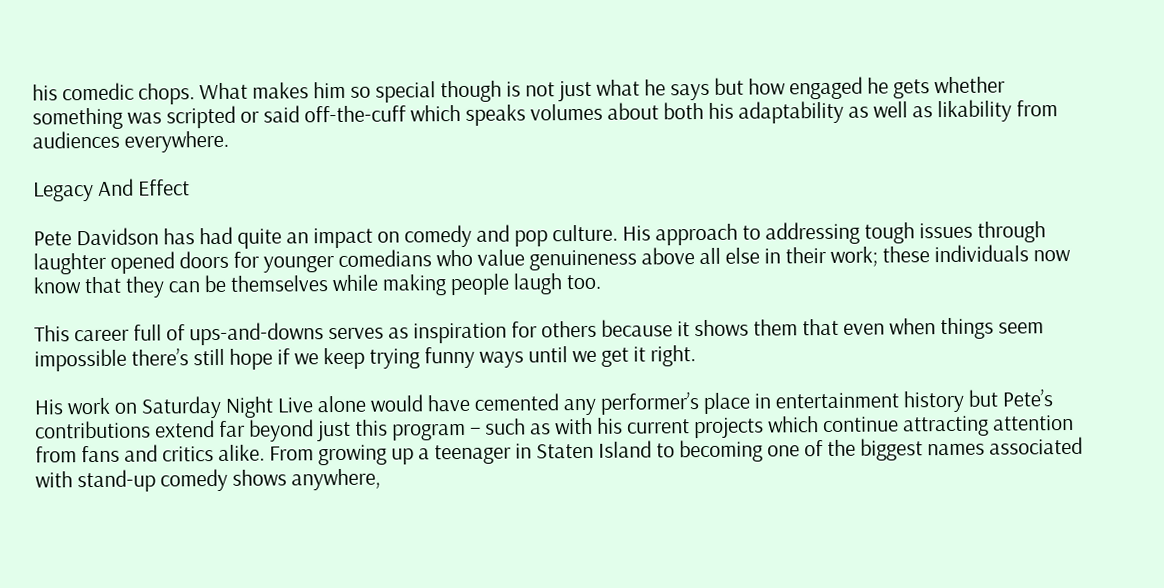his comedic chops. What makes him so special though is not just what he says but how engaged he gets whether something was scripted or said off-the-cuff which speaks volumes about both his adaptability as well as likability from audiences everywhere.

Legacy And Effect

Pete Davidson has had quite an impact on comedy and pop culture. His approach to addressing tough issues through laughter opened doors for younger comedians who value genuineness above all else in their work; these individuals now know that they can be themselves while making people laugh too.

This career full of ups-and-downs serves as inspiration for others because it shows them that even when things seem impossible there’s still hope if we keep trying funny ways until we get it right.

His work on Saturday Night Live alone would have cemented any performer’s place in entertainment history but Pete’s contributions extend far beyond just this program – such as with his current projects which continue attracting attention from fans and critics alike. From growing up a teenager in Staten Island to becoming one of the biggest names associated with stand-up comedy shows anywhere,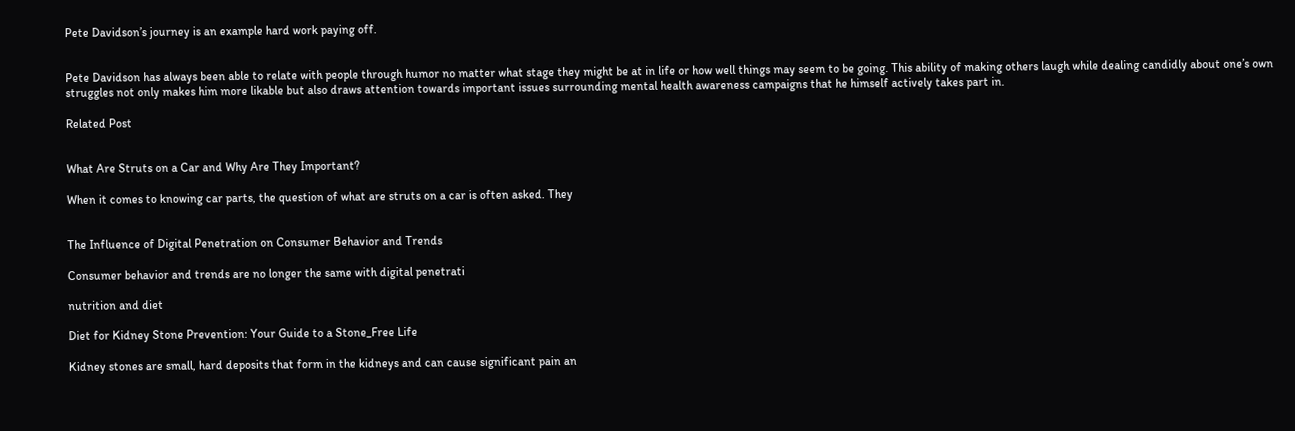Pete Davidson’s journey is an example hard work paying off.


Pete Davidson has always been able to relate with people through humor no matter what stage they might be at in life or how well things may seem to be going. This ability of making others laugh while dealing candidly about one’s own struggles not only makes him more likable but also draws attention towards important issues surrounding mental health awareness campaigns that he himself actively takes part in.

Related Post


What Are Struts on a Car and Why Are They Important?

When it comes to knowing car parts, the question of what are struts on a car is often asked. They


The Influence of Digital Penetration on Consumer Behavior and Trends

Consumer behavior and trends are no longer the same with digital penetrati

nutrition and diet

Diet for Kidney Stone Prevention: Your Guide to a Stone_Free Life

Kidney stones are small, hard deposits that form in the kidneys and can cause significant pain an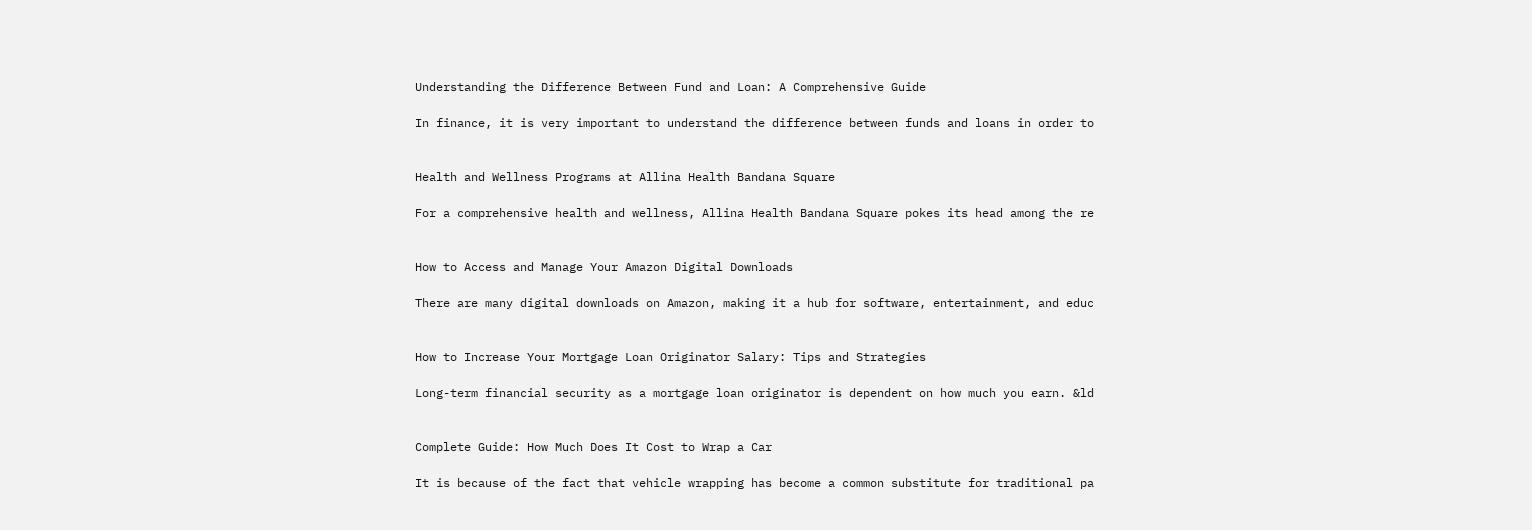Understanding the Difference Between Fund and Loan: A Comprehensive Guide

In finance, it is very important to understand the difference between funds and loans in order to


Health and Wellness Programs at Allina Health Bandana Square

For a comprehensive health and wellness, Allina Health Bandana Square pokes its head among the re


How to Access and Manage Your Amazon Digital Downloads

There are many digital downloads on Amazon, making it a hub for software, entertainment, and educ


How to Increase Your Mortgage Loan Originator Salary: Tips and Strategies

Long-term financial security as a mortgage loan originator is dependent on how much you earn. &ld


Complete Guide: How Much Does It Cost to Wrap a Car

It is because of the fact that vehicle wrapping has become a common substitute for traditional pa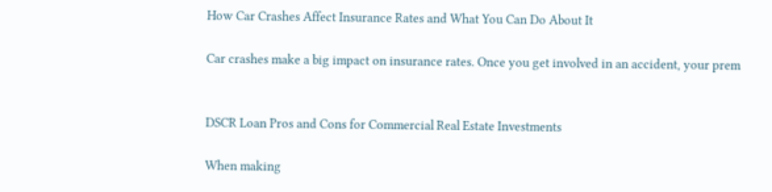How Car Crashes Affect Insurance Rates and What You Can Do About It

Car crashes make a big impact on insurance rates. Once you get involved in an accident, your prem


DSCR Loan Pros and Cons for Commercial Real Estate Investments

When making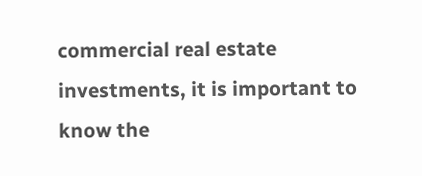commercial real estate investments, it is important to know the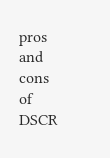pros and cons of DSCR